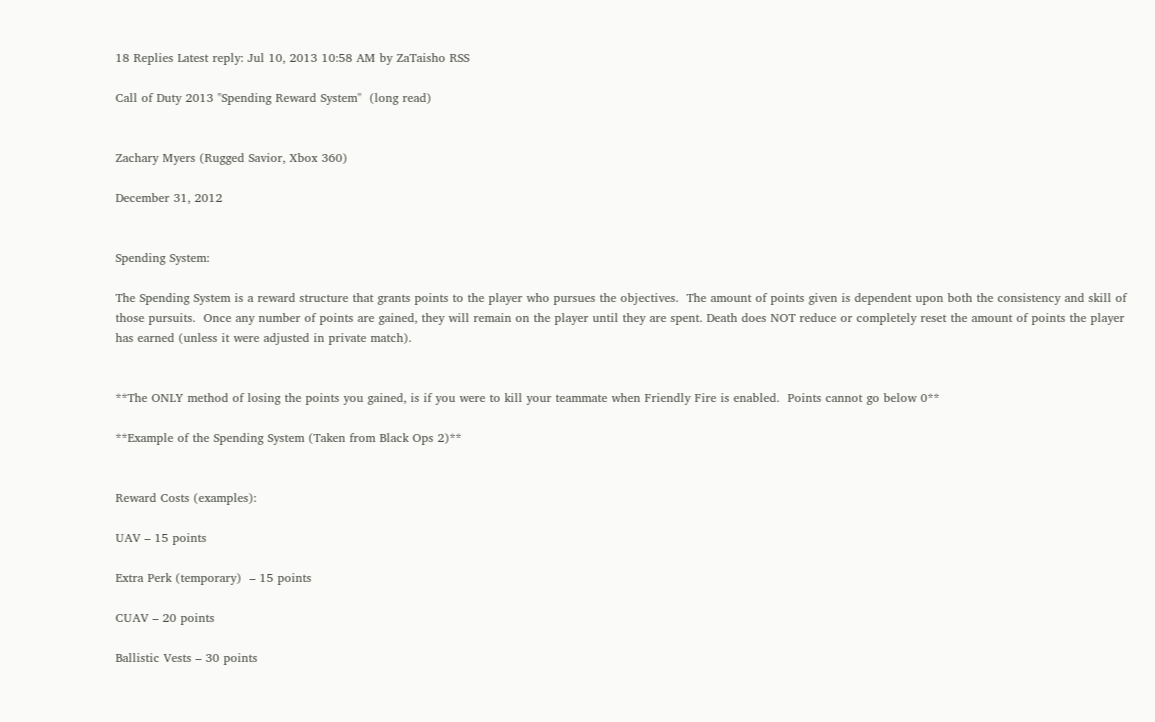18 Replies Latest reply: Jul 10, 2013 10:58 AM by ZaTaisho RSS

Call of Duty 2013 "Spending Reward System"  (long read)


Zachary Myers (Rugged Savior, Xbox 360)

December 31, 2012


Spending System:

The Spending System is a reward structure that grants points to the player who pursues the objectives.  The amount of points given is dependent upon both the consistency and skill of those pursuits.  Once any number of points are gained, they will remain on the player until they are spent. Death does NOT reduce or completely reset the amount of points the player has earned (unless it were adjusted in private match).


**The ONLY method of losing the points you gained, is if you were to kill your teammate when Friendly Fire is enabled.  Points cannot go below 0**

**Example of the Spending System (Taken from Black Ops 2)**


Reward Costs (examples):

UAV – 15 points

Extra Perk (temporary)  – 15 points

CUAV – 20 points

Ballistic Vests – 30 points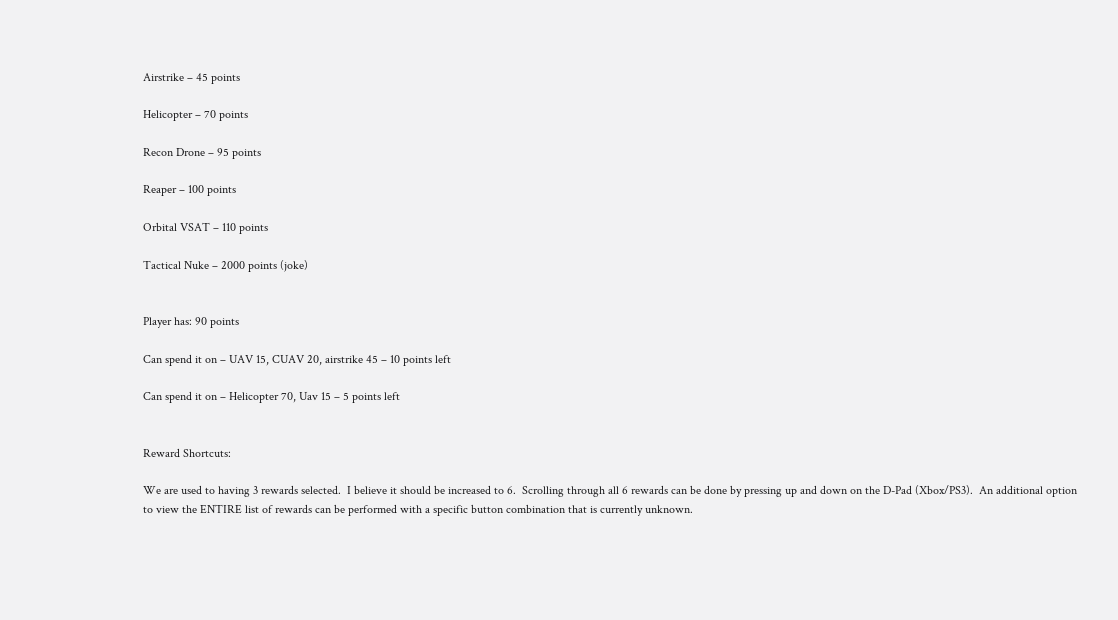Airstrike – 45 points

Helicopter – 70 points

Recon Drone – 95 points

Reaper – 100 points

Orbital VSAT – 110 points

Tactical Nuke – 2000 points (joke)


Player has: 90 points

Can spend it on – UAV 15, CUAV 20, airstrike 45 – 10 points left

Can spend it on – Helicopter 70, Uav 15 – 5 points left


Reward Shortcuts:

We are used to having 3 rewards selected.  I believe it should be increased to 6.  Scrolling through all 6 rewards can be done by pressing up and down on the D-Pad (Xbox/PS3).  An additional option to view the ENTIRE list of rewards can be performed with a specific button combination that is currently unknown.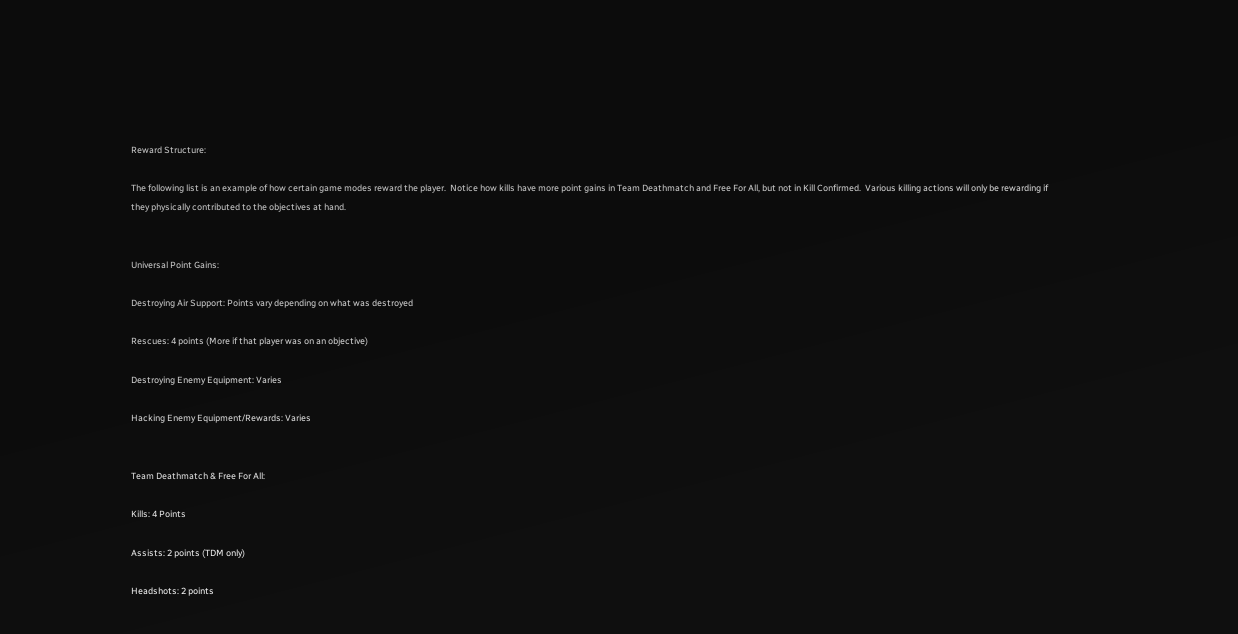Reward Structure:

The following list is an example of how certain game modes reward the player.  Notice how kills have more point gains in Team Deathmatch and Free For All, but not in Kill Confirmed.  Various killing actions will only be rewarding if they physically contributed to the objectives at hand.


Universal Point Gains:

Destroying Air Support: Points vary depending on what was destroyed

Rescues: 4 points (More if that player was on an objective)

Destroying Enemy Equipment: Varies

Hacking Enemy Equipment/Rewards: Varies


Team Deathmatch & Free For All:

Kills: 4 Points

Assists: 2 points (TDM only)

Headshots: 2 points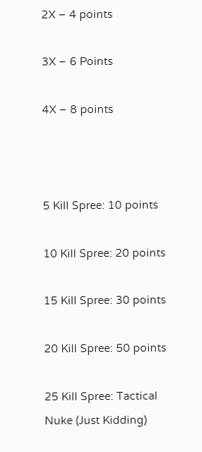2X – 4 points

3X – 6 Points

4X – 8 points



5 Kill Spree: 10 points

10 Kill Spree: 20 points

15 Kill Spree: 30 points

20 Kill Spree: 50 points

25 Kill Spree: Tactical Nuke (Just Kidding)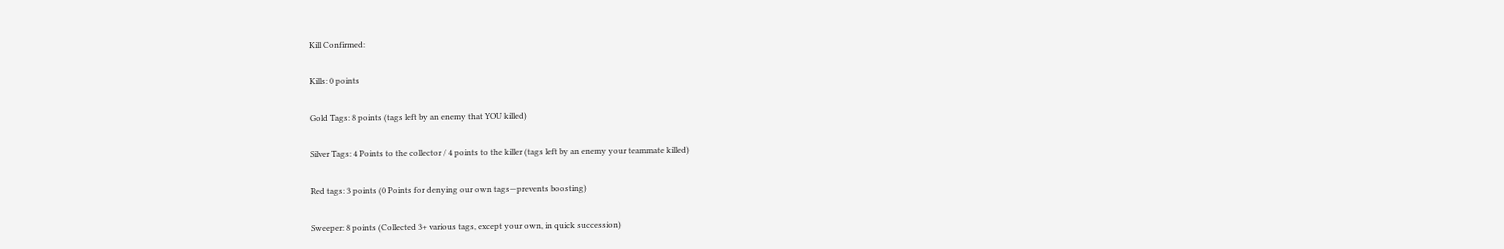Kill Confirmed:

Kills: 0 points

Gold Tags: 8 points (tags left by an enemy that YOU killed)

Silver Tags: 4 Points to the collector / 4 points to the killer (tags left by an enemy your teammate killed)

Red tags: 3 points (0 Points for denying our own tags—prevents boosting)

Sweeper: 8 points (Collected 3+ various tags, except your own, in quick succession)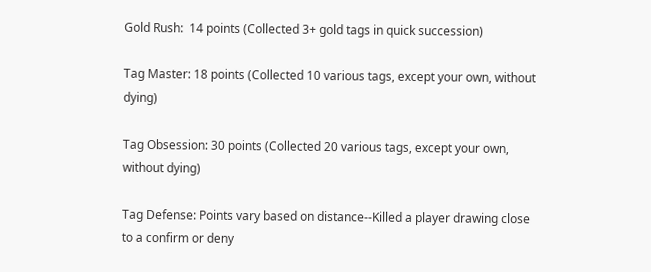Gold Rush:  14 points (Collected 3+ gold tags in quick succession)

Tag Master: 18 points (Collected 10 various tags, except your own, without dying)

Tag Obsession: 30 points (Collected 20 various tags, except your own, without dying)

Tag Defense: Points vary based on distance--Killed a player drawing close to a confirm or deny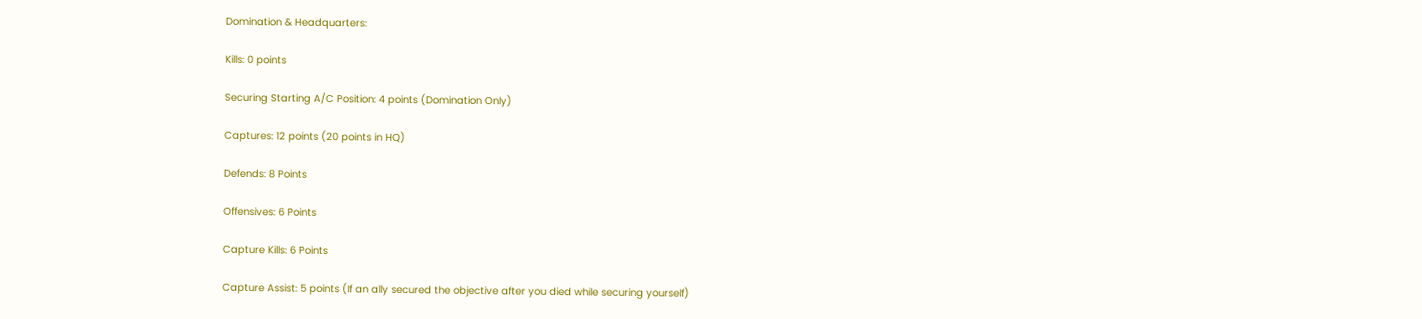Domination & Headquarters:

Kills: 0 points

Securing Starting A/C Position: 4 points (Domination Only)

Captures: 12 points (20 points in HQ)

Defends: 8 Points

Offensives: 6 Points

Capture Kills: 6 Points

Capture Assist: 5 points (If an ally secured the objective after you died while securing yourself)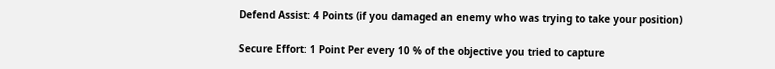Defend Assist: 4 Points (if you damaged an enemy who was trying to take your position)

Secure Effort: 1 Point Per every 10 % of the objective you tried to capture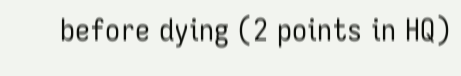before dying (2 points in HQ)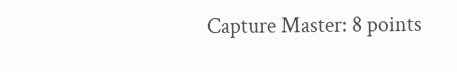Capture Master: 8 points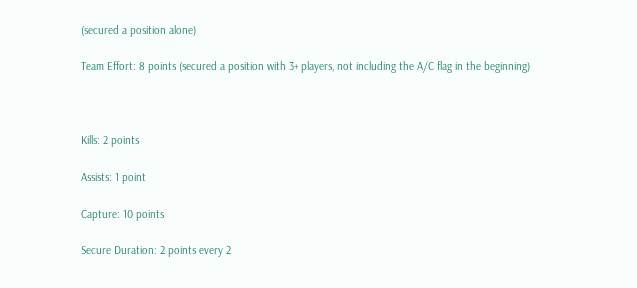(secured a position alone)

Team Effort: 8 points (secured a position with 3+ players, not including the A/C flag in the beginning)



Kills: 2 points

Assists: 1 point

Capture: 10 points

Secure Duration: 2 points every 2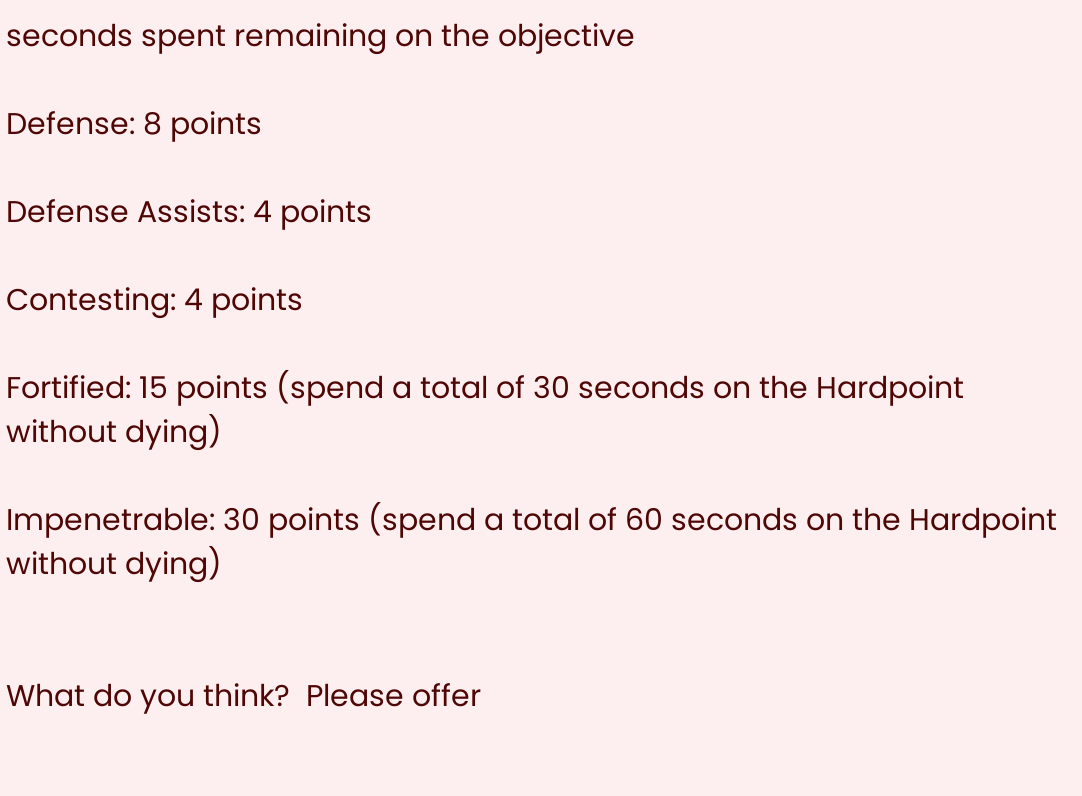seconds spent remaining on the objective

Defense: 8 points

Defense Assists: 4 points

Contesting: 4 points

Fortified: 15 points (spend a total of 30 seconds on the Hardpoint without dying)

Impenetrable: 30 points (spend a total of 60 seconds on the Hardpoint without dying)


What do you think?  Please offer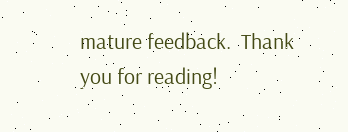mature feedback.  Thank you for reading!